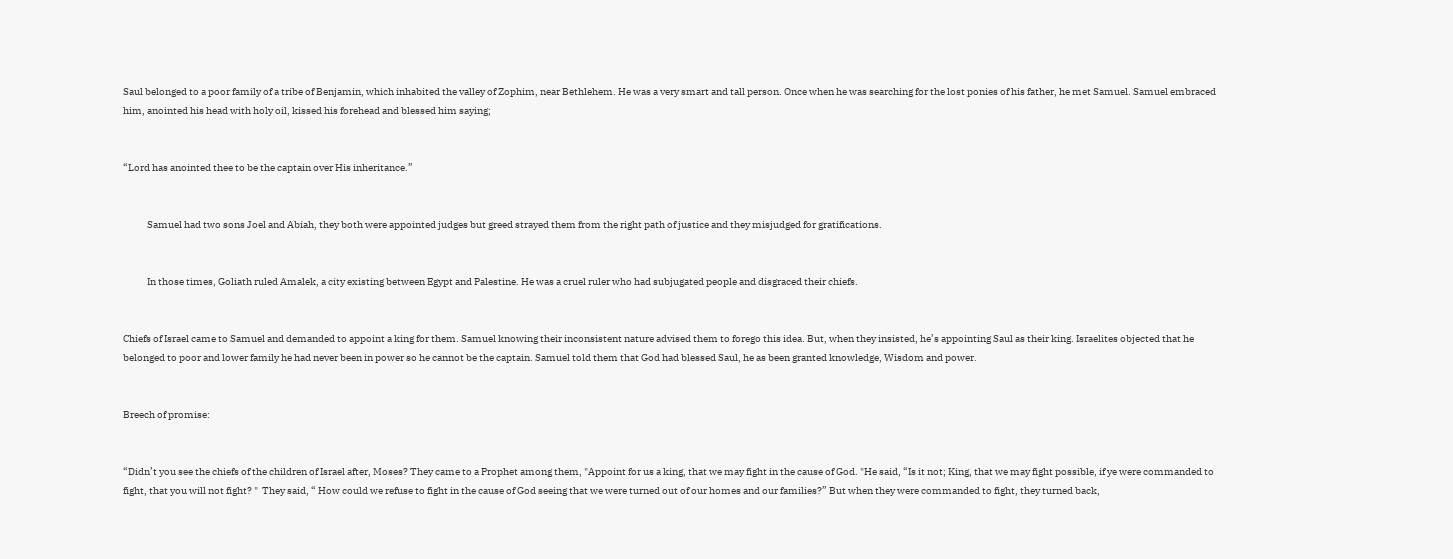Saul belonged to a poor family of a tribe of Benjamin, which inhabited the valley of Zophim, near Bethlehem. He was a very smart and tall person. Once when he was searching for the lost ponies of his father, he met Samuel. Samuel embraced him, anointed his head with holy oil, kissed his forehead and blessed him saying;


“Lord has anointed thee to be the captain over His inheritance.”


            Samuel had two sons Joel and Abiah, they both were appointed judges but greed strayed them from the right path of justice and they misjudged for gratifications.


            In those times, Goliath ruled Amalek, a city existing between Egypt and Palestine. He was a cruel ruler who had subjugated people and disgraced their chiefs.


Chiefs of Israel came to Samuel and demanded to appoint a king for them. Samuel knowing their inconsistent nature advised them to forego this idea. But, when they insisted, he’s appointing Saul as their king. Israelites objected that he belonged to poor and lower family he had never been in power so he cannot be the captain. Samuel told them that God had blessed Saul, he as been granted knowledge, Wisdom and power.


Breech of promise:


“Didn’t you see the chiefs of the children of Israel after, Moses? They came to a Prophet among them, "Appoint for us a king, that we may fight in the cause of God. "He said, “Is it not; King, that we may fight possible, if ye were commanded to fight, that you will not fight? "  They said, “ How could we refuse to fight in the cause of God seeing that we were turned out of our homes and our families?” But when they were commanded to fight, they turned back,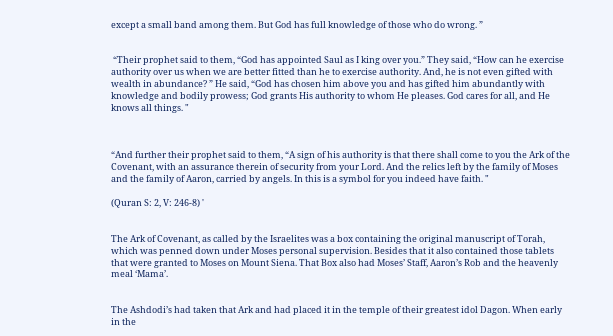except a small band among them. But God has full knowledge of those who do wrong. ”


 “Their prophet said to them, “God has appointed Saul as I king over you.” They said, “How can he exercise authority over us when we are better fitted than he to exercise authority. And, he is not even gifted with wealth in abundance? ” He said, “God has chosen him above you and has gifted him abundantly with knowledge and bodily prowess; God grants His authority to whom He pleases. God cares for all, and He knows all things. "



“And further their prophet said to them, “A sign of his authority is that there shall come to you the Ark of the Covenant, with an assurance therein of security from your Lord. And the relics left by the family of Moses and the family of Aaron, carried by angels. In this is a symbol for you indeed have faith. "

(Quran S: 2, V: 246-8) '


The Ark of Covenant, as called by the Israelites was a box containing the original manuscript of Torah, which was penned down under Moses personal supervision. Besides that it also contained those tablets that were granted to Moses on Mount Siena. That Box also had Moses’ Staff, Aaron’s Rob and the heavenly meal ‘Mama’.


The Ashdodi’s had taken that Ark and had placed it in the temple of their greatest idol Dagon. When early in the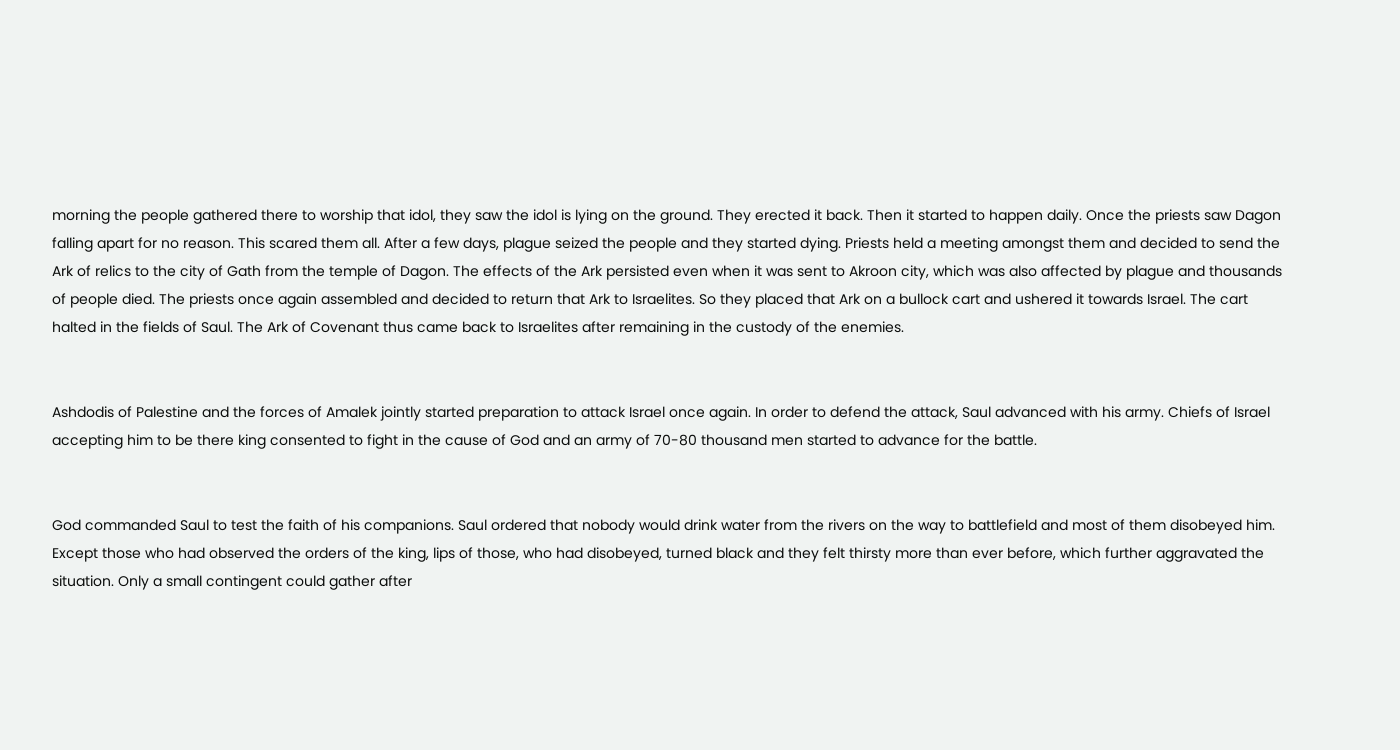morning the people gathered there to worship that idol, they saw the idol is lying on the ground. They erected it back. Then it started to happen daily. Once the priests saw Dagon falling apart for no reason. This scared them all. After a few days, plague seized the people and they started dying. Priests held a meeting amongst them and decided to send the Ark of relics to the city of Gath from the temple of Dagon. The effects of the Ark persisted even when it was sent to Akroon city, which was also affected by plague and thousands of people died. The priests once again assembled and decided to return that Ark to Israelites. So they placed that Ark on a bullock cart and ushered it towards Israel. The cart halted in the fields of Saul. The Ark of Covenant thus came back to Israelites after remaining in the custody of the enemies.


Ashdodis of Palestine and the forces of Amalek jointly started preparation to attack Israel once again. In order to defend the attack, Saul advanced with his army. Chiefs of Israel accepting him to be there king consented to fight in the cause of God and an army of 70-80 thousand men started to advance for the battle.


God commanded Saul to test the faith of his companions. Saul ordered that nobody would drink water from the rivers on the way to battlefield and most of them disobeyed him. Except those who had observed the orders of the king, lips of those, who had disobeyed, turned black and they felt thirsty more than ever before, which further aggravated the situation. Only a small contingent could gather after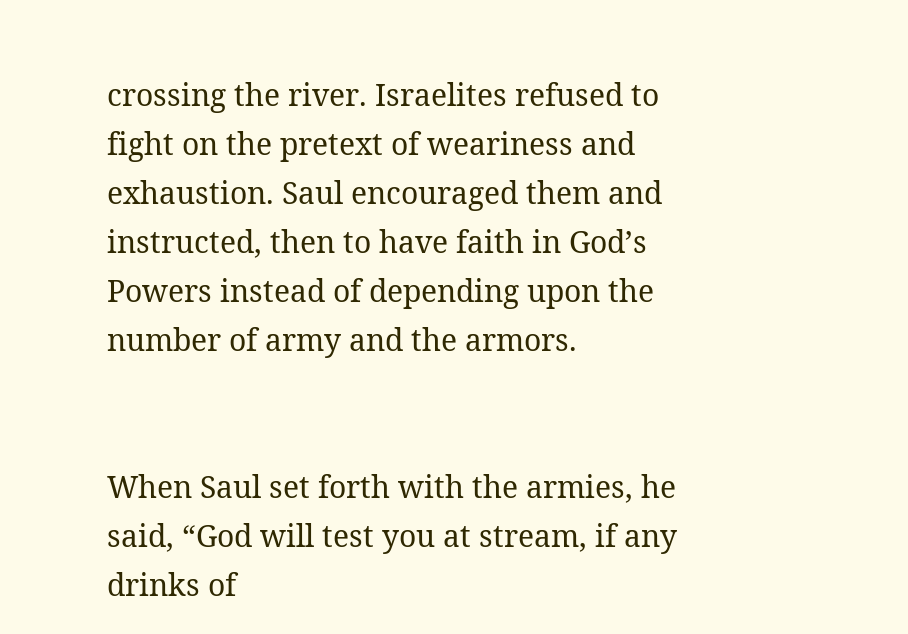crossing the river. Israelites refused to fight on the pretext of weariness and exhaustion. Saul encouraged them and instructed, then to have faith in God’s Powers instead of depending upon the number of army and the armors.


When Saul set forth with the armies, he said, “God will test you at stream, if any drinks of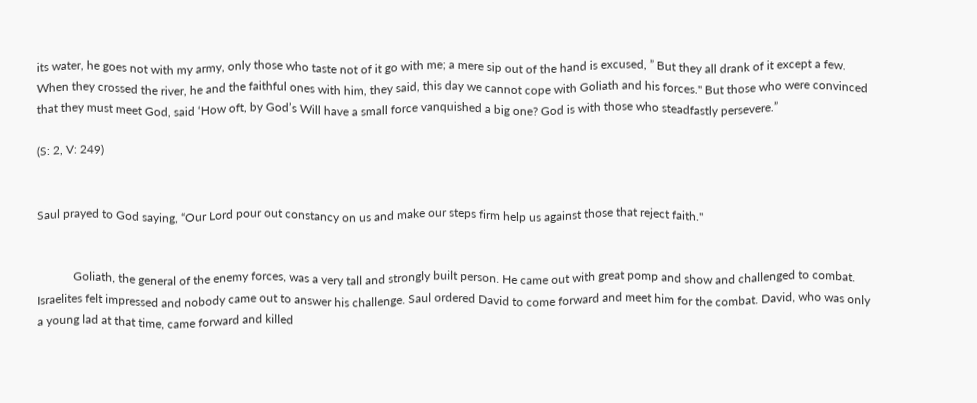its water, he goes not with my army, only those who taste not of it go with me; a mere sip out of the hand is excused, ” But they all drank of it except a few. When they crossed the river, he and the faithful ones with him, they said, this day we cannot cope with Goliath and his forces." But those who were convinced that they must meet God, said ‘How oft, by God’s Will have a small force vanquished a big one? God is with those who steadfastly persevere.”

(S: 2, V: 249)


Saul prayed to God saying, “Our Lord pour out constancy on us and make our steps firm help us against those that reject faith."


            Goliath, the general of the enemy forces, was a very tall and strongly built person. He came out with great pomp and show and challenged to combat. Israelites felt impressed and nobody came out to answer his challenge. Saul ordered David to come forward and meet him for the combat. David, who was only a young lad at that time, came forward and killed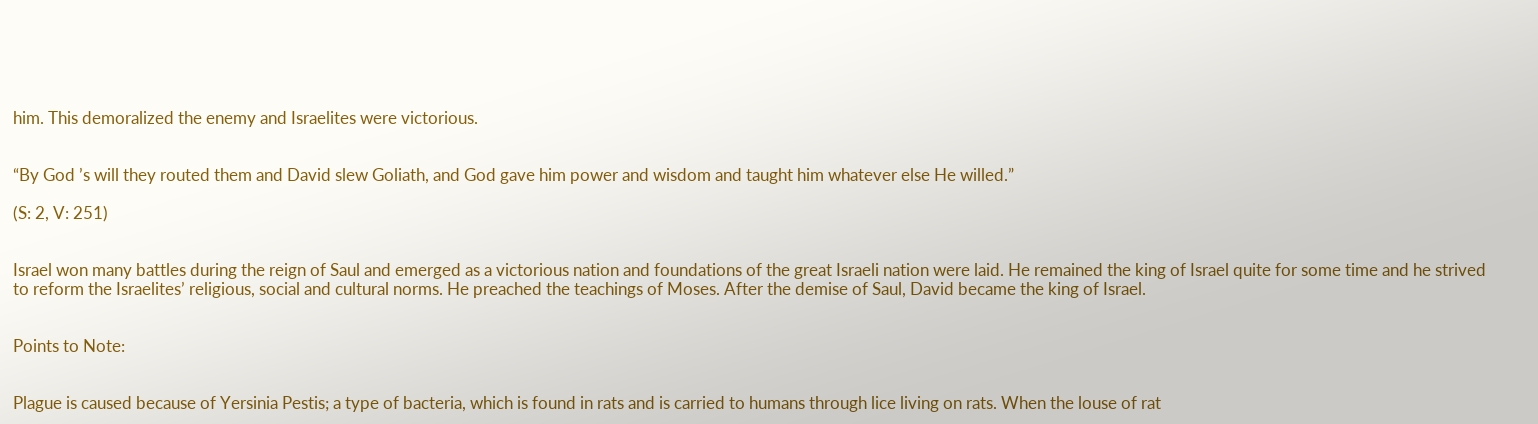him. This demoralized the enemy and Israelites were victorious.


“By God ’s will they routed them and David slew Goliath, and God gave him power and wisdom and taught him whatever else He willed.”

(S: 2, V: 251)


Israel won many battles during the reign of Saul and emerged as a victorious nation and foundations of the great Israeli nation were laid. He remained the king of Israel quite for some time and he strived to reform the Israelites’ religious, social and cultural norms. He preached the teachings of Moses. After the demise of Saul, David became the king of Israel.


Points to Note:


Plague is caused because of Yersinia Pestis; a type of bacteria, which is found in rats and is carried to humans through lice living on rats. When the louse of rat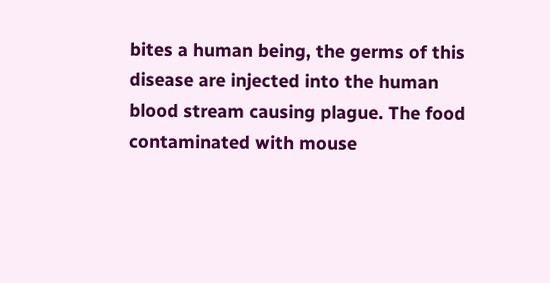bites a human being, the germs of this disease are injected into the human blood stream causing plague. The food contaminated with mouse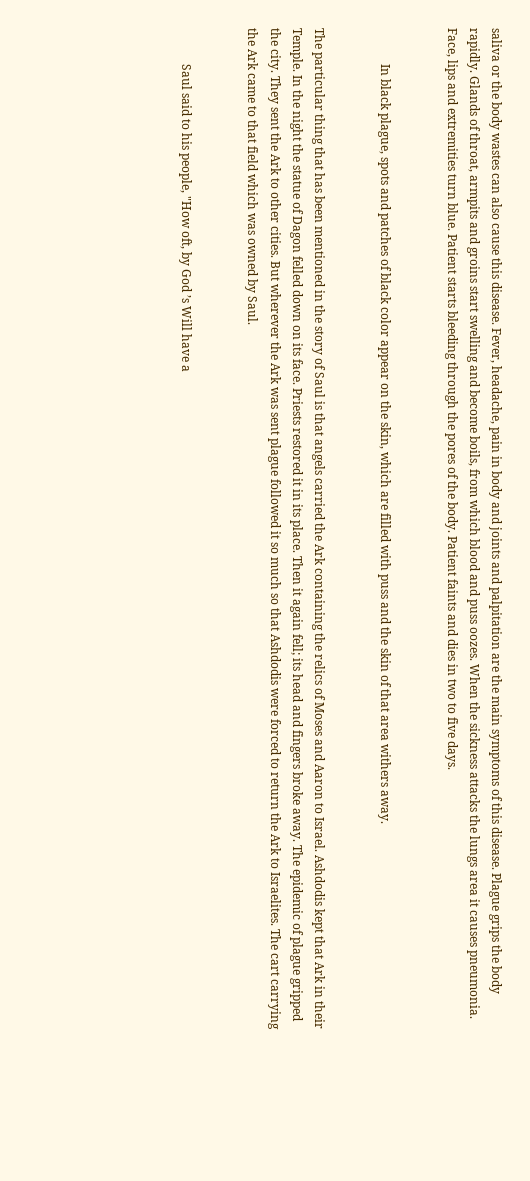saliva or the body wastes can also cause this disease. Fever, headache, pain in body and joints and palpitation are the main symptoms of this disease. Plague grips the body rapidly. Glands of throat, armpits and groins start swelling and become boils, from which blood and puss oozes. When the sickness attacks the lungs area it causes pneumonia. Face, lips and extremities turn blue. Patient starts bleeding through the pores of the body. Patient faints and dies in two to five days.


            In black plague, spots and patches of black color appear on the skin, which are filled with puss and the skin of that area withers away.


The particular thing that has been mentioned in the story of Saul is that angels carried the Ark containing the relics of Moses and Aaron to Israel. Ashdodis kept that Ark in their Temple. In the night the statue of Dagon felled down on its face. Priests restored it in its place. Then it again fell; its head and fingers broke away. The epidemic of plague gripped the city. They sent the Ark to other cities. But wherever the Ark was sent plague followed it so much so that Ashdodis were forced to return the Ark to Israelites. The cart carrying the Ark came to that field which was owned by Saul.


            Saul said to his people, "How oft, by God ’s Will have a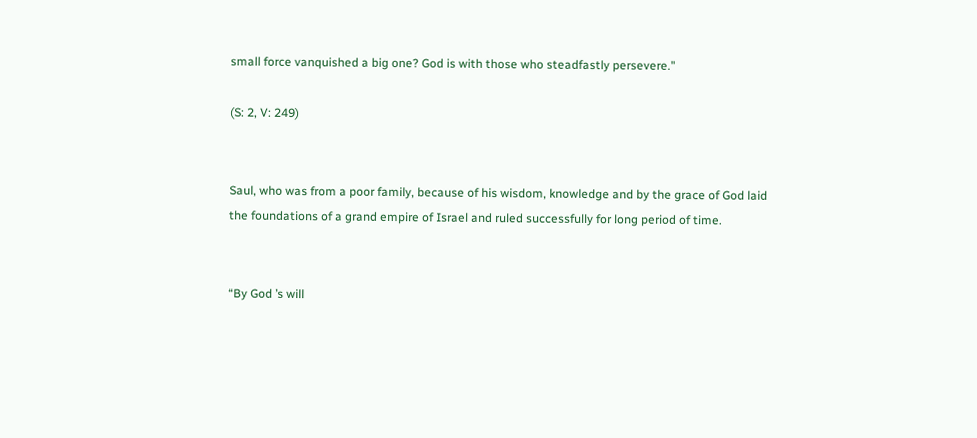small force vanquished a big one? God is with those who steadfastly persevere."

(S: 2, V: 249)


Saul, who was from a poor family, because of his wisdom, knowledge and by the grace of God laid the foundations of a grand empire of Israel and ruled successfully for long period of time.


“By God ’s will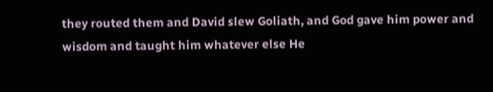they routed them and David slew Goliath, and God gave him power and wisdom and taught him whatever else He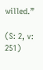willed.”

(S: 2, v: 251)